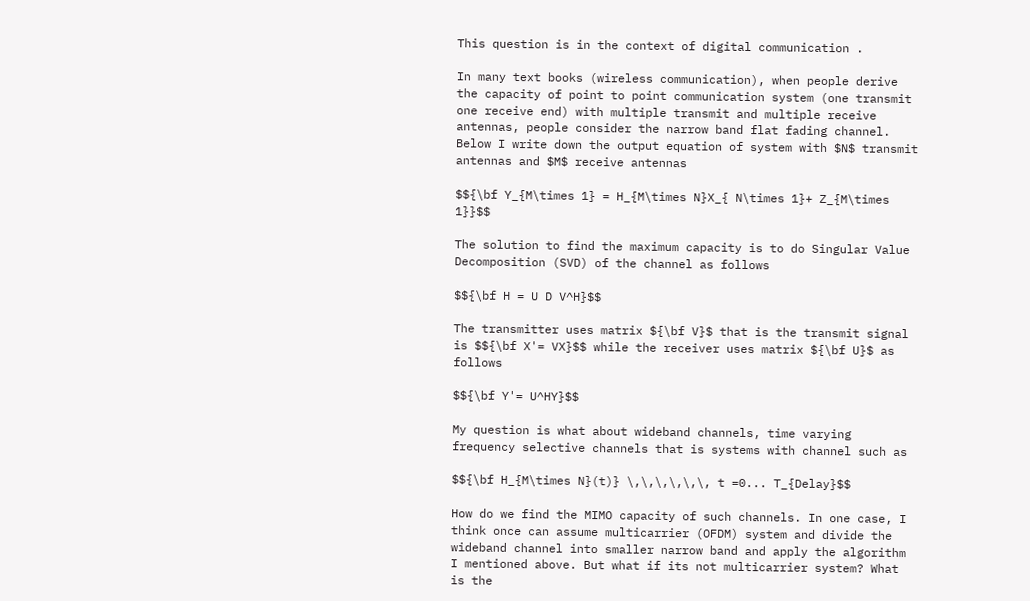This question is in the context of digital communication .

In many text books (wireless communication), when people derive the capacity of point to point communication system (one transmit one receive end) with multiple transmit and multiple receive antennas, people consider the narrow band flat fading channel. Below I write down the output equation of system with $N$ transmit antennas and $M$ receive antennas

$${\bf Y_{M\times 1} = H_{M\times N}X_{ N\times 1}+ Z_{M\times 1}}$$

The solution to find the maximum capacity is to do Singular Value Decomposition (SVD) of the channel as follows

$${\bf H = U D V^H}$$

The transmitter uses matrix ${\bf V}$ that is the transmit signal is $${\bf X'= VX}$$ while the receiver uses matrix ${\bf U}$ as follows

$${\bf Y'= U^HY}$$

My question is what about wideband channels, time varying frequency selective channels that is systems with channel such as

$${\bf H_{M\times N}(t)} \,\,\,\,\,\, t =0... T_{Delay}$$

How do we find the MIMO capacity of such channels. In one case, I think once can assume multicarrier (OFDM) system and divide the wideband channel into smaller narrow band and apply the algorithm I mentioned above. But what if its not multicarrier system? What is the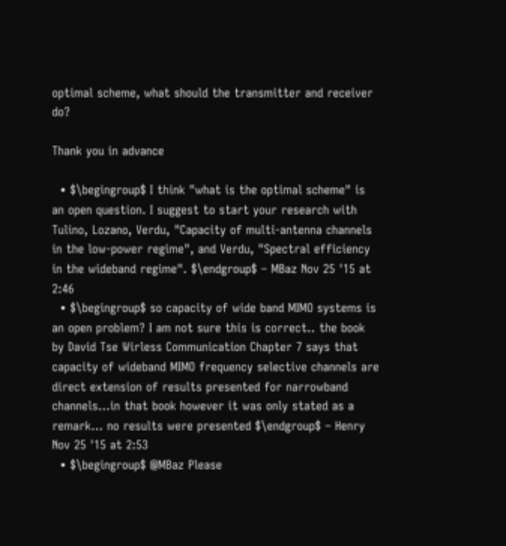optimal scheme, what should the transmitter and receiver do?

Thank you in advance

  • $\begingroup$ I think "what is the optimal scheme" is an open question. I suggest to start your research with Tulino, Lozano, Verdu, "Capacity of multi-antenna channels in the low-power regime", and Verdu, "Spectral efficiency in the wideband regime". $\endgroup$ – MBaz Nov 25 '15 at 2:46
  • $\begingroup$ so capacity of wide band MIMO systems is an open problem? I am not sure this is correct.. the book by David Tse Wirless Communication Chapter 7 says that capacity of wideband MIMO frequency selective channels are direct extension of results presented for narrowband channels...in that book however it was only stated as a remark... no results were presented $\endgroup$ – Henry Nov 25 '15 at 2:53
  • $\begingroup$ @MBaz Please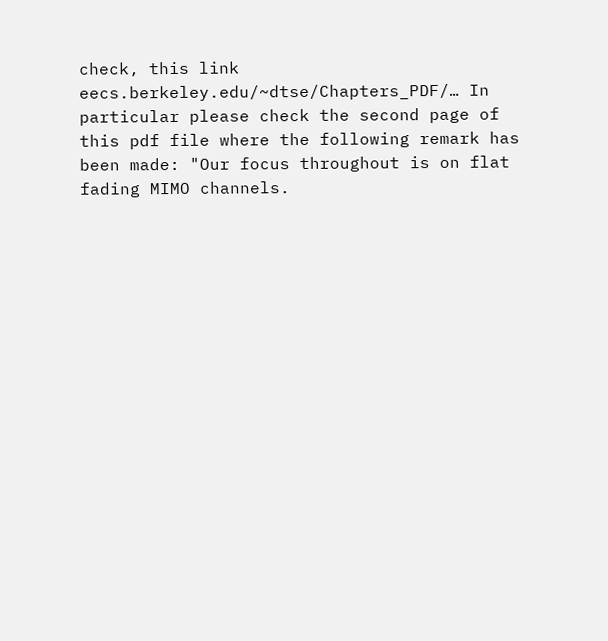check, this link eecs.berkeley.edu/~dtse/Chapters_PDF/… In particular please check the second page of this pdf file where the following remark has been made: "Our focus throughout is on flat fading MIMO channels.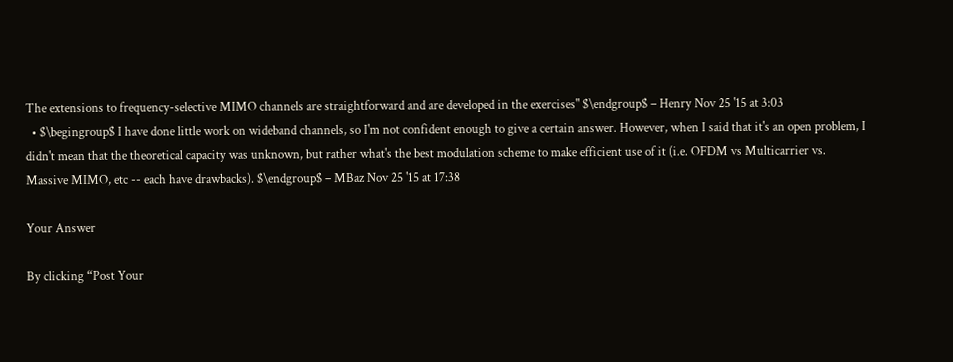The extensions to frequency-selective MIMO channels are straightforward and are developed in the exercises" $\endgroup$ – Henry Nov 25 '15 at 3:03
  • $\begingroup$ I have done little work on wideband channels, so I'm not confident enough to give a certain answer. However, when I said that it's an open problem, I didn't mean that the theoretical capacity was unknown, but rather what's the best modulation scheme to make efficient use of it (i.e. OFDM vs Multicarrier vs. Massive MIMO, etc -- each have drawbacks). $\endgroup$ – MBaz Nov 25 '15 at 17:38

Your Answer

By clicking “Post Your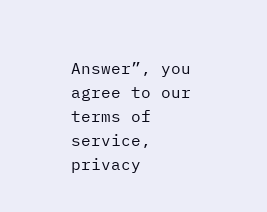Answer”, you agree to our terms of service, privacy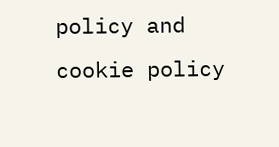policy and cookie policy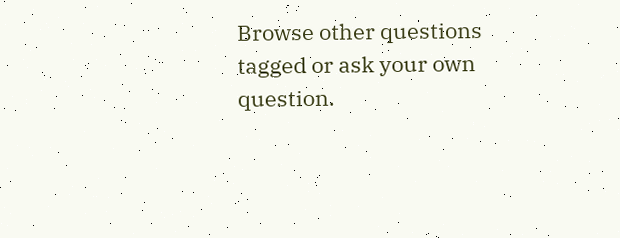Browse other questions tagged or ask your own question.